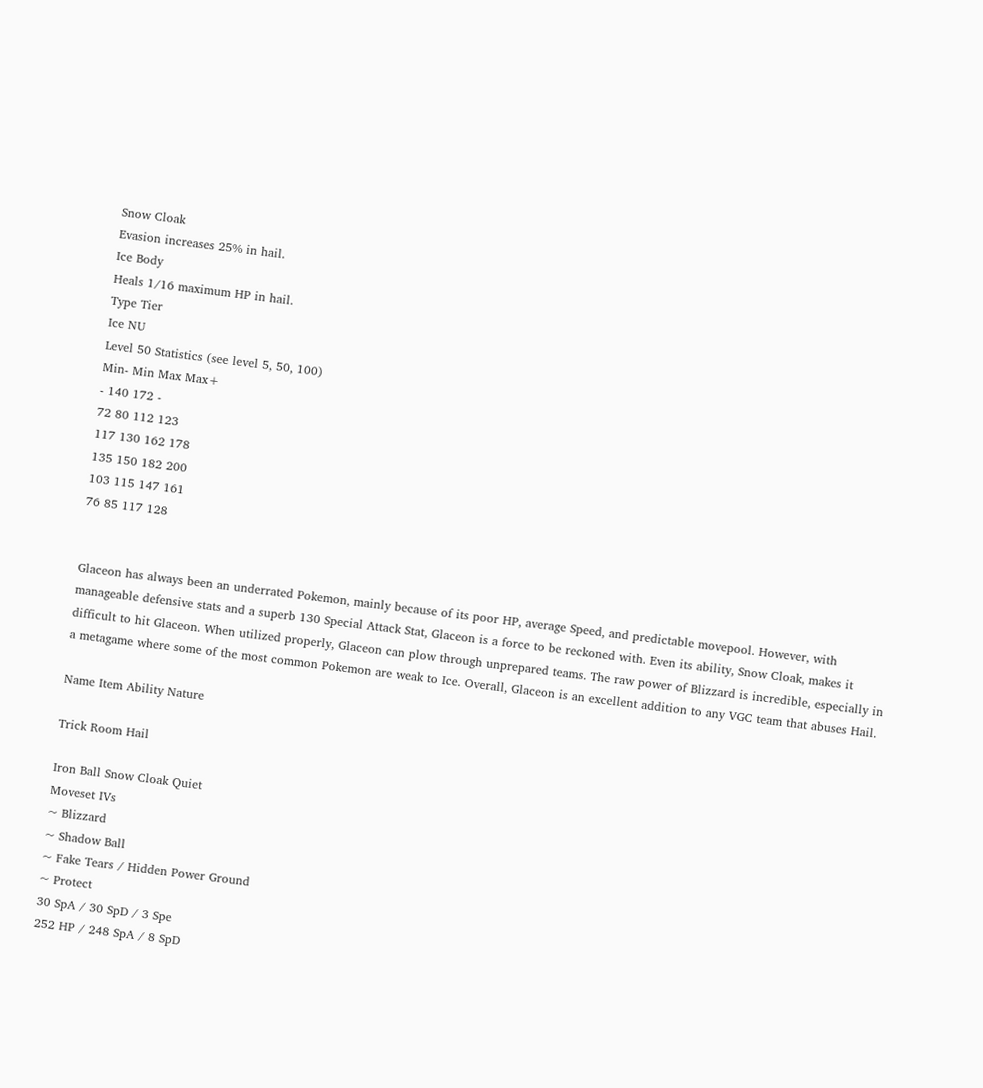Snow Cloak
Evasion increases 25% in hail.
Ice Body
Heals 1/16 maximum HP in hail.
Type Tier
Ice NU
Level 50 Statistics (see level 5, 50, 100)
Min- Min Max Max+
- 140 172 -
72 80 112 123
117 130 162 178
135 150 182 200
103 115 147 161
76 85 117 128


Glaceon has always been an underrated Pokemon, mainly because of its poor HP, average Speed, and predictable movepool. However, with manageable defensive stats and a superb 130 Special Attack Stat, Glaceon is a force to be reckoned with. Even its ability, Snow Cloak, makes it difficult to hit Glaceon. When utilized properly, Glaceon can plow through unprepared teams. The raw power of Blizzard is incredible, especially in a metagame where some of the most common Pokemon are weak to Ice. Overall, Glaceon is an excellent addition to any VGC team that abuses Hail.

Name Item Ability Nature

Trick Room Hail

Iron Ball Snow Cloak Quiet
Moveset IVs
~ Blizzard
~ Shadow Ball
~ Fake Tears / Hidden Power Ground
~ Protect
30 SpA / 30 SpD / 3 Spe
252 HP / 248 SpA / 8 SpD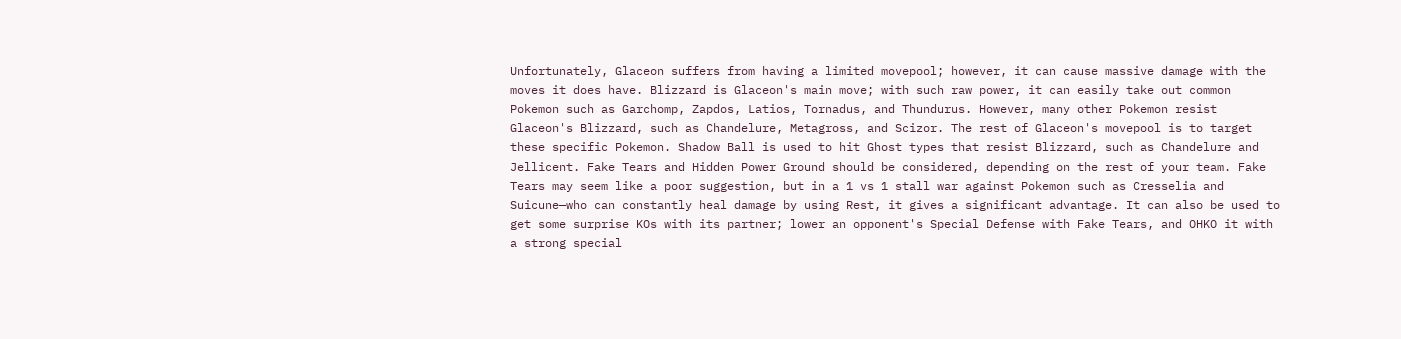Unfortunately, Glaceon suffers from having a limited movepool; however, it can cause massive damage with the moves it does have. Blizzard is Glaceon's main move; with such raw power, it can easily take out common Pokemon such as Garchomp, Zapdos, Latios, Tornadus, and Thundurus. However, many other Pokemon resist Glaceon's Blizzard, such as Chandelure, Metagross, and Scizor. The rest of Glaceon's movepool is to target these specific Pokemon. Shadow Ball is used to hit Ghost types that resist Blizzard, such as Chandelure and Jellicent. Fake Tears and Hidden Power Ground should be considered, depending on the rest of your team. Fake Tears may seem like a poor suggestion, but in a 1 vs 1 stall war against Pokemon such as Cresselia and Suicune—who can constantly heal damage by using Rest, it gives a significant advantage. It can also be used to get some surprise KOs with its partner; lower an opponent's Special Defense with Fake Tears, and OHKO it with a strong special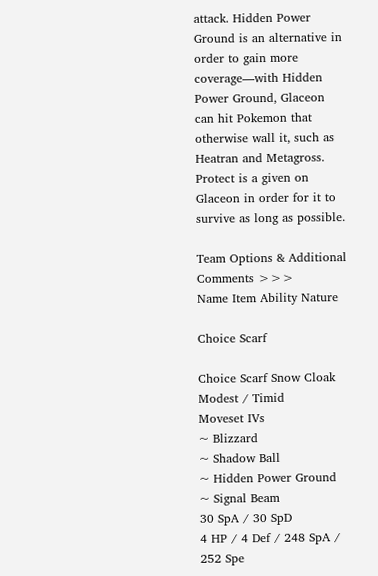attack. Hidden Power Ground is an alternative in order to gain more coverage—with Hidden Power Ground, Glaceon can hit Pokemon that otherwise wall it, such as Heatran and Metagross. Protect is a given on Glaceon in order for it to survive as long as possible.

Team Options & Additional Comments >>>
Name Item Ability Nature

Choice Scarf

Choice Scarf Snow Cloak Modest / Timid
Moveset IVs
~ Blizzard
~ Shadow Ball
~ Hidden Power Ground
~ Signal Beam
30 SpA / 30 SpD
4 HP / 4 Def / 248 SpA / 252 Spe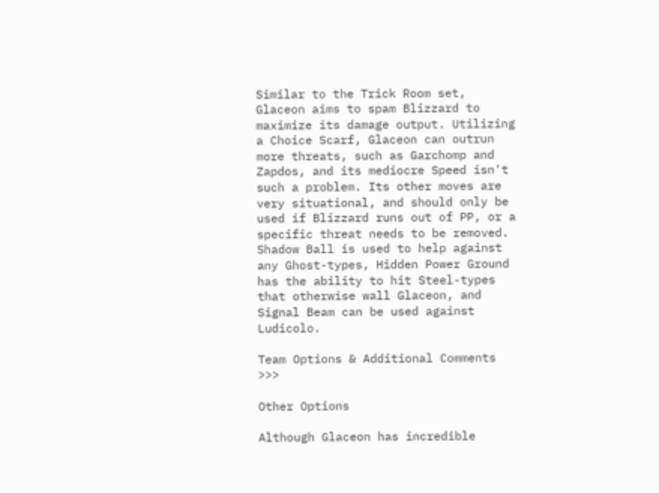Similar to the Trick Room set, Glaceon aims to spam Blizzard to maximize its damage output. Utilizing a Choice Scarf, Glaceon can outrun more threats, such as Garchomp and Zapdos, and its mediocre Speed isn't such a problem. Its other moves are very situational, and should only be used if Blizzard runs out of PP, or a specific threat needs to be removed. Shadow Ball is used to help against any Ghost-types, Hidden Power Ground has the ability to hit Steel-types that otherwise wall Glaceon, and Signal Beam can be used against Ludicolo.

Team Options & Additional Comments >>>

Other Options

Although Glaceon has incredible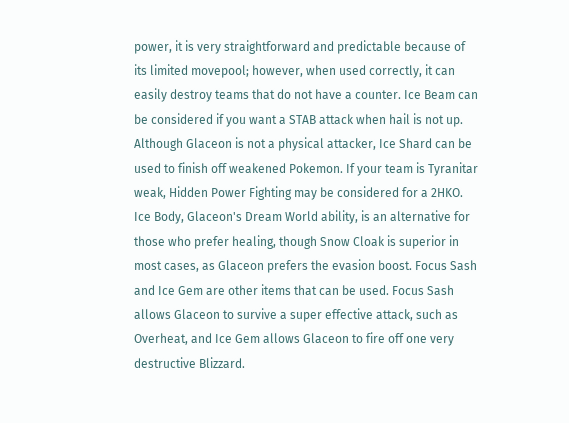power, it is very straightforward and predictable because of its limited movepool; however, when used correctly, it can easily destroy teams that do not have a counter. Ice Beam can be considered if you want a STAB attack when hail is not up. Although Glaceon is not a physical attacker, Ice Shard can be used to finish off weakened Pokemon. If your team is Tyranitar weak, Hidden Power Fighting may be considered for a 2HKO. Ice Body, Glaceon's Dream World ability, is an alternative for those who prefer healing, though Snow Cloak is superior in most cases, as Glaceon prefers the evasion boost. Focus Sash and Ice Gem are other items that can be used. Focus Sash allows Glaceon to survive a super effective attack, such as Overheat, and Ice Gem allows Glaceon to fire off one very destructive Blizzard.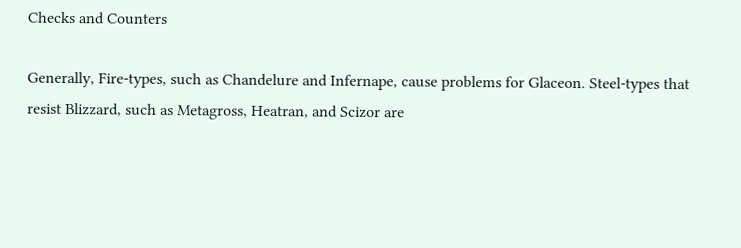Checks and Counters

Generally, Fire-types, such as Chandelure and Infernape, cause problems for Glaceon. Steel-types that resist Blizzard, such as Metagross, Heatran, and Scizor are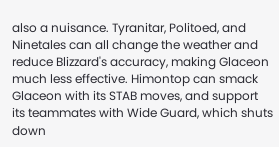also a nuisance. Tyranitar, Politoed, and Ninetales can all change the weather and reduce Blizzard's accuracy, making Glaceon much less effective. Himontop can smack Glaceon with its STAB moves, and support its teammates with Wide Guard, which shuts down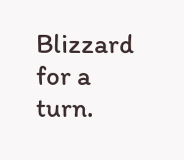Blizzard for a turn.